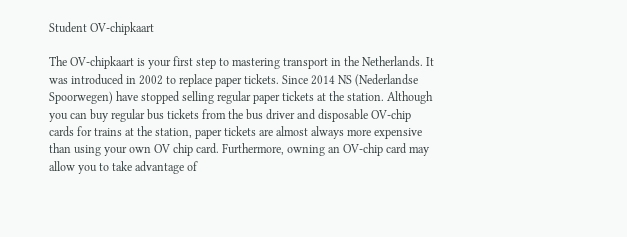Student OV-chipkaart

The OV-chipkaart is your first step to mastering transport in the Netherlands. It was introduced in 2002 to replace paper tickets. Since 2014 NS (Nederlandse Spoorwegen) have stopped selling regular paper tickets at the station. Although you can buy regular bus tickets from the bus driver and disposable OV-chip cards for trains at the station, paper tickets are almost always more expensive than using your own OV chip card. Furthermore, owning an OV-chip card may allow you to take advantage of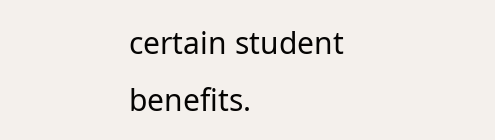certain student benefits.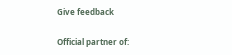Give feedback

Official partner of: